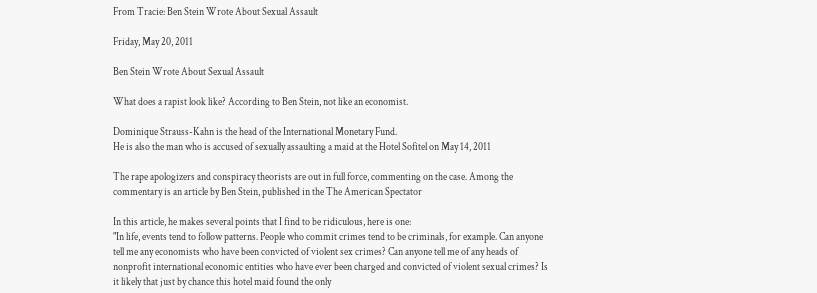From Tracie: Ben Stein Wrote About Sexual Assault

Friday, May 20, 2011

Ben Stein Wrote About Sexual Assault

What does a rapist look like? According to Ben Stein, not like an economist.

Dominique Strauss-Kahn is the head of the International Monetary Fund.
He is also the man who is accused of sexually assaulting a maid at the Hotel Sofitel on May 14, 2011

The rape apologizers and conspiracy theorists are out in full force, commenting on the case. Among the commentary is an article by Ben Stein, published in the The American Spectator

In this article, he makes several points that I find to be ridiculous, here is one:
"In life, events tend to follow patterns. People who commit crimes tend to be criminals, for example. Can anyone tell me any economists who have been convicted of violent sex crimes? Can anyone tell me of any heads of nonprofit international economic entities who have ever been charged and convicted of violent sexual crimes? Is it likely that just by chance this hotel maid found the only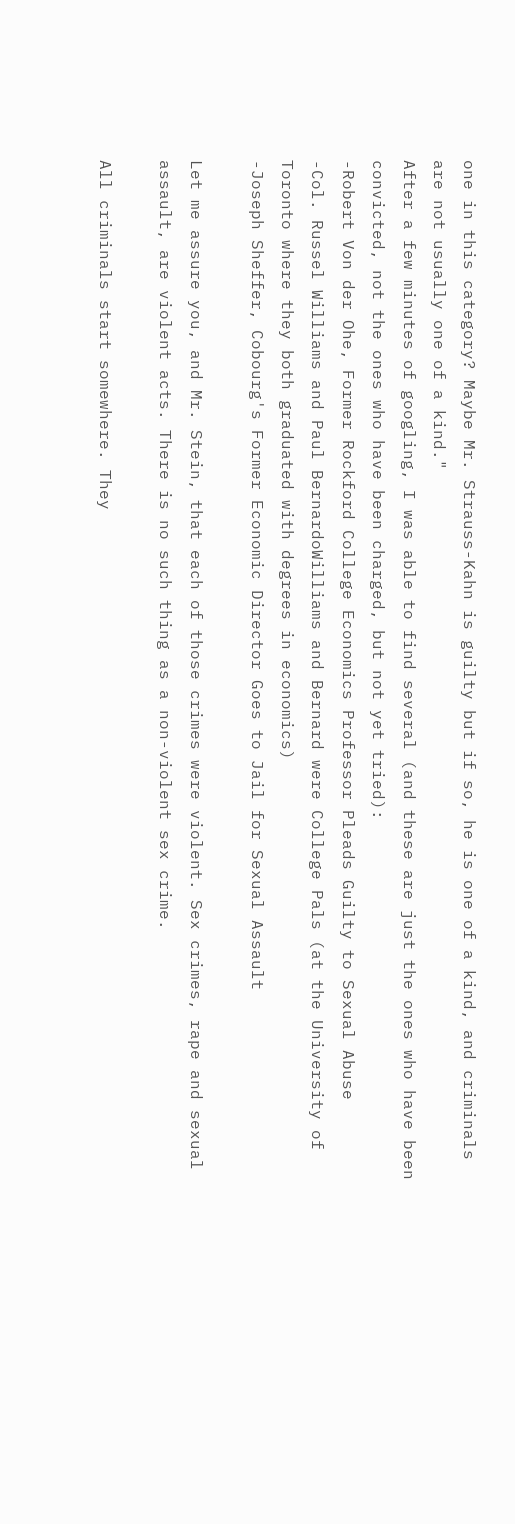one in this category? Maybe Mr. Strauss-Kahn is guilty but if so, he is one of a kind, and criminals are not usually one of a kind."
After a few minutes of googling, I was able to find several (and these are just the ones who have been convicted, not the ones who have been charged, but not yet tried):
-Robert Von der Ohe, Former Rockford College Economics Professor Pleads Guilty to Sexual Abuse
-Col. Russel Williams and Paul BernardoWilliams and Bernard were College Pals (at the University of Toronto where they both graduated with degrees in economics)
-Joseph Sheffer, Cobourg's Former Economic Director Goes to Jail for Sexual Assault

Let me assure you, and Mr. Stein, that each of those crimes were violent. Sex crimes, rape and sexual assault, are violent acts. There is no such thing as a non-violent sex crime.

All criminals start somewhere. They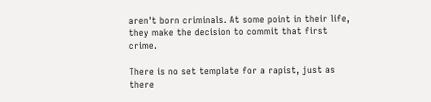aren't born criminals. At some point in their life, they make the decision to commit that first crime.

There is no set template for a rapist, just as there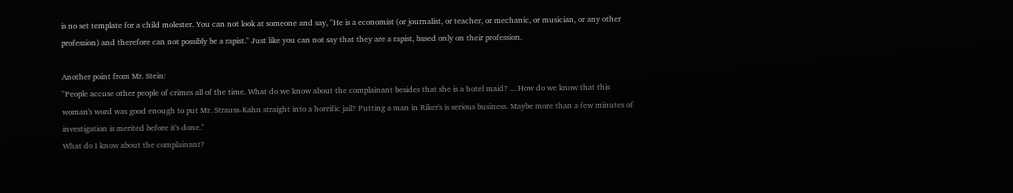is no set template for a child molester. You can not look at someone and say, "He is a economist (or journalist, or teacher, or mechanic, or musician, or any other profession) and therefore can not possibly be a rapist." Just like you can not say that they are a rapist, based only on their profession.

Another point from Mr. Stein:
"People accuse other people of crimes all of the time. What do we know about the complainant besides that she is a hotel maid? ... How do we know that this woman's word was good enough to put Mr. Strauss-Kahn straight into a horrific jail? Putting a man in Riker's is serious business. Maybe more than a few minutes of investigation is merited before it's done."
What do I know about the complainant?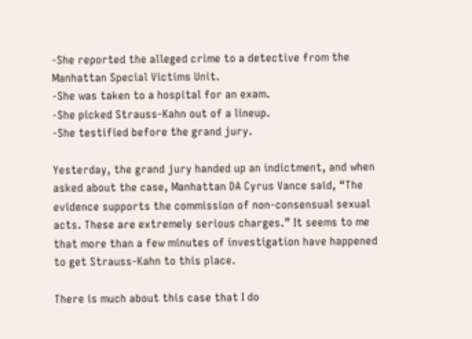-She reported the alleged crime to a detective from the Manhattan Special Victims Unit.
-She was taken to a hospital for an exam.
-She picked Strauss-Kahn out of a lineup.
-She testified before the grand jury.

Yesterday, the grand jury handed up an indictment, and when asked about the case, Manhattan DA Cyrus Vance said, “The evidence supports the commission of non-consensual sexual acts. These are extremely serious charges.” It seems to me that more than a few minutes of investigation have happened to get Strauss-Kahn to this place.

There is much about this case that I do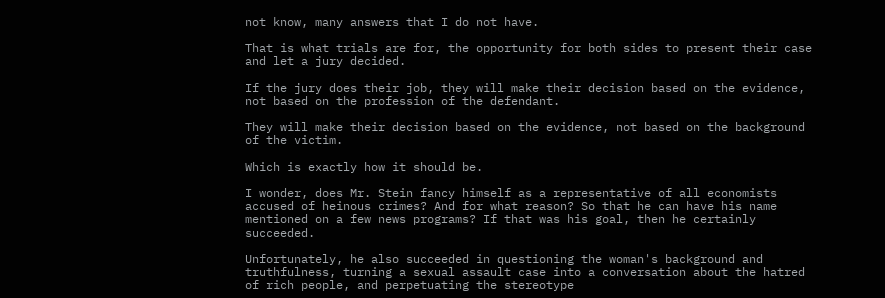not know, many answers that I do not have.

That is what trials are for, the opportunity for both sides to present their case and let a jury decided.

If the jury does their job, they will make their decision based on the evidence, not based on the profession of the defendant.

They will make their decision based on the evidence, not based on the background of the victim.

Which is exactly how it should be.

I wonder, does Mr. Stein fancy himself as a representative of all economists accused of heinous crimes? And for what reason? So that he can have his name mentioned on a few news programs? If that was his goal, then he certainly succeeded.

Unfortunately, he also succeeded in questioning the woman's background and truthfulness, turning a sexual assault case into a conversation about the hatred of rich people, and perpetuating the stereotype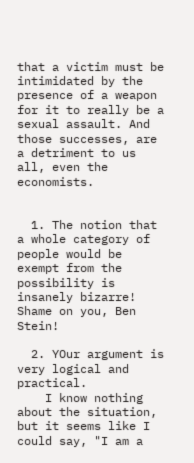that a victim must be intimidated by the presence of a weapon for it to really be a sexual assault. And those successes, are a detriment to us all, even the economists.


  1. The notion that a whole category of people would be exempt from the possibility is insanely bizarre! Shame on you, Ben Stein!

  2. YOur argument is very logical and practical.
    I know nothing about the situation, but it seems like I could say, "I am a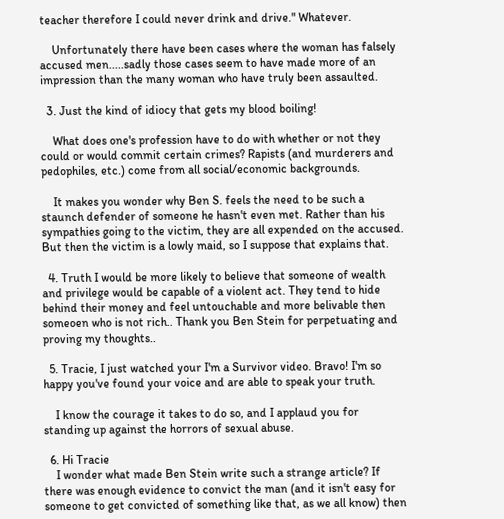teacher therefore I could never drink and drive." Whatever.

    Unfortunately there have been cases where the woman has falsely accused men.....sadly those cases seem to have made more of an impression than the many woman who have truly been assaulted.

  3. Just the kind of idiocy that gets my blood boiling!

    What does one's profession have to do with whether or not they could or would commit certain crimes? Rapists (and murderers and pedophiles, etc.) come from all social/economic backgrounds.

    It makes you wonder why Ben S. feels the need to be such a staunch defender of someone he hasn't even met. Rather than his sympathies going to the victim, they are all expended on the accused. But then the victim is a lowly maid, so I suppose that explains that.

  4. Truth I would be more likely to believe that someone of wealth and privilege would be capable of a violent act. They tend to hide behind their money and feel untouchable and more belivable then someoen who is not rich.. Thank you Ben Stein for perpetuating and proving my thoughts..

  5. Tracie, I just watched your I'm a Survivor video. Bravo! I'm so happy you've found your voice and are able to speak your truth.

    I know the courage it takes to do so, and I applaud you for standing up against the horrors of sexual abuse.

  6. Hi Tracie
    I wonder what made Ben Stein write such a strange article? If there was enough evidence to convict the man (and it isn't easy for someone to get convicted of something like that, as we all know) then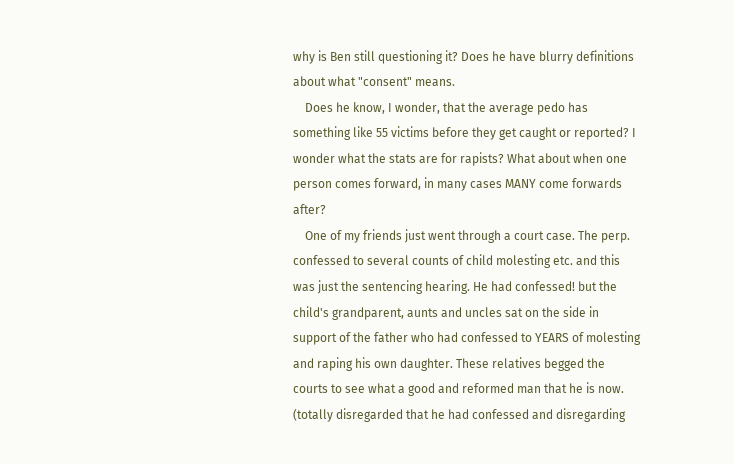why is Ben still questioning it? Does he have blurry definitions about what "consent" means.
    Does he know, I wonder, that the average pedo has something like 55 victims before they get caught or reported? I wonder what the stats are for rapists? What about when one person comes forward, in many cases MANY come forwards after?
    One of my friends just went through a court case. The perp. confessed to several counts of child molesting etc. and this was just the sentencing hearing. He had confessed! but the child's grandparent, aunts and uncles sat on the side in support of the father who had confessed to YEARS of molesting and raping his own daughter. These relatives begged the courts to see what a good and reformed man that he is now. (totally disregarded that he had confessed and disregarding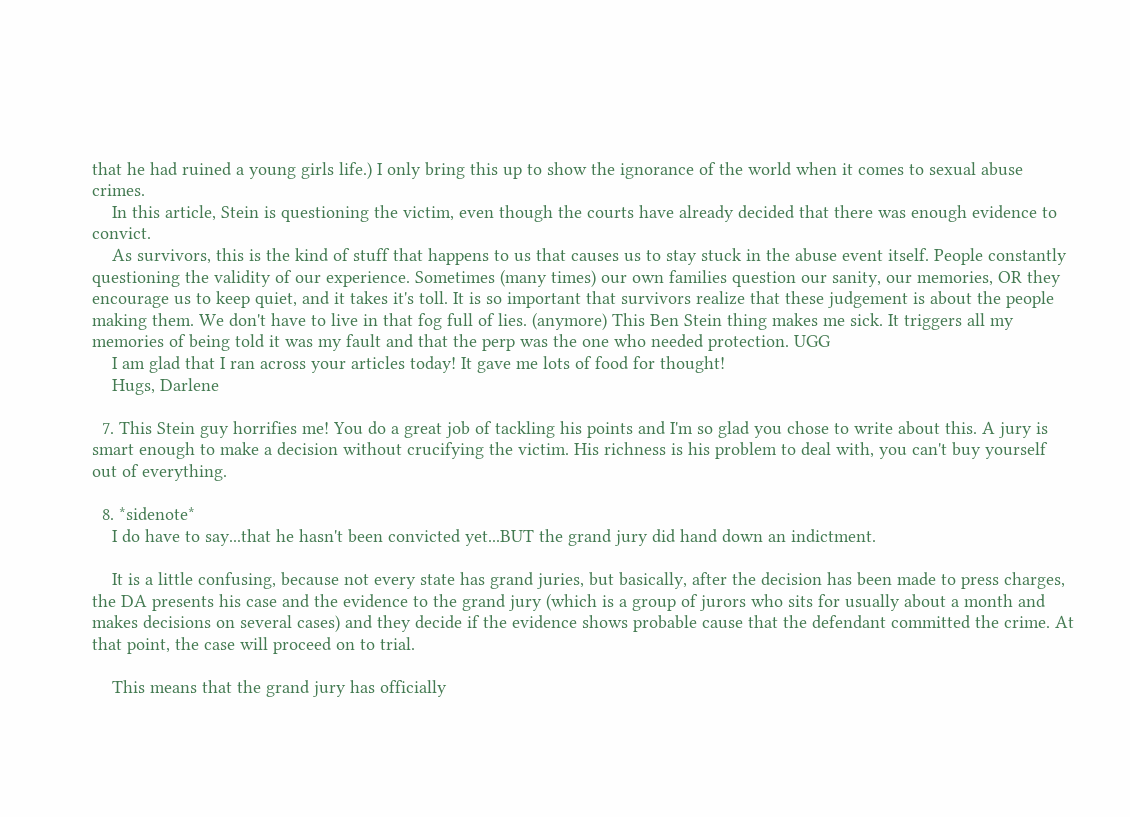that he had ruined a young girls life.) I only bring this up to show the ignorance of the world when it comes to sexual abuse crimes.
    In this article, Stein is questioning the victim, even though the courts have already decided that there was enough evidence to convict.
    As survivors, this is the kind of stuff that happens to us that causes us to stay stuck in the abuse event itself. People constantly questioning the validity of our experience. Sometimes (many times) our own families question our sanity, our memories, OR they encourage us to keep quiet, and it takes it's toll. It is so important that survivors realize that these judgement is about the people making them. We don't have to live in that fog full of lies. (anymore) This Ben Stein thing makes me sick. It triggers all my memories of being told it was my fault and that the perp was the one who needed protection. UGG
    I am glad that I ran across your articles today! It gave me lots of food for thought!
    Hugs, Darlene

  7. This Stein guy horrifies me! You do a great job of tackling his points and I'm so glad you chose to write about this. A jury is smart enough to make a decision without crucifying the victim. His richness is his problem to deal with, you can't buy yourself out of everything.

  8. *sidenote*
    I do have to say...that he hasn't been convicted yet...BUT the grand jury did hand down an indictment.

    It is a little confusing, because not every state has grand juries, but basically, after the decision has been made to press charges, the DA presents his case and the evidence to the grand jury (which is a group of jurors who sits for usually about a month and makes decisions on several cases) and they decide if the evidence shows probable cause that the defendant committed the crime. At that point, the case will proceed on to trial.

    This means that the grand jury has officially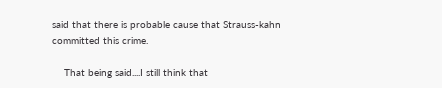said that there is probable cause that Strauss-kahn committed this crime.

    That being said....I still think that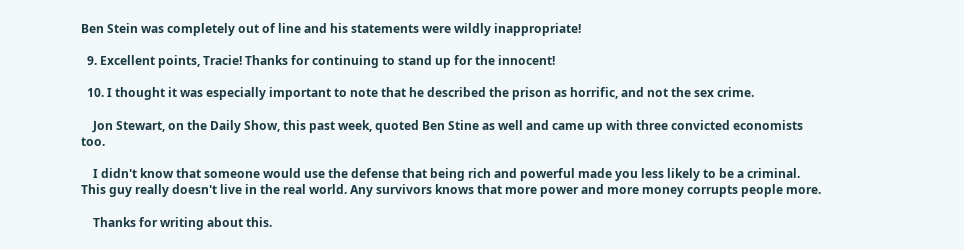Ben Stein was completely out of line and his statements were wildly inappropriate!

  9. Excellent points, Tracie! Thanks for continuing to stand up for the innocent!

  10. I thought it was especially important to note that he described the prison as horrific, and not the sex crime.

    Jon Stewart, on the Daily Show, this past week, quoted Ben Stine as well and came up with three convicted economists too.

    I didn't know that someone would use the defense that being rich and powerful made you less likely to be a criminal. This guy really doesn't live in the real world. Any survivors knows that more power and more money corrupts people more.

    Thanks for writing about this.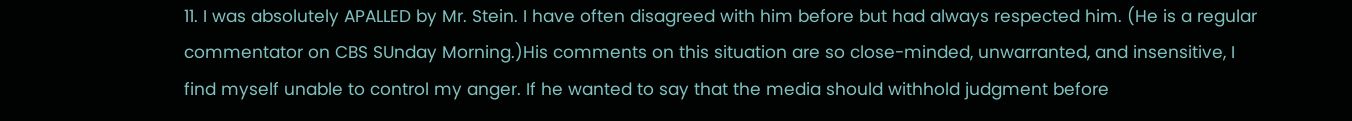11. I was absolutely APALLED by Mr. Stein. I have often disagreed with him before but had always respected him. (He is a regular commentator on CBS SUnday Morning.)His comments on this situation are so close-minded, unwarranted, and insensitive, I find myself unable to control my anger. If he wanted to say that the media should withhold judgment before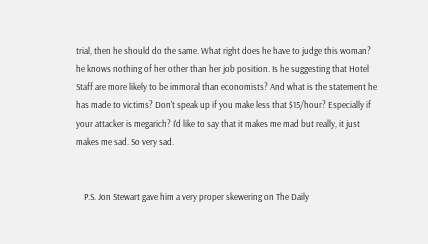trial, then he should do the same. What right does he have to judge this woman? he knows nothing of her other than her job position. Is he suggesting that Hotel Staff are more likely to be immoral than economists? And what is the statement he has made to victims? Don't speak up if you make less that $15/hour? Especially if your attacker is megarich? I'd like to say that it makes me mad but really, it just makes me sad. So very sad.


    P.S. Jon Stewart gave him a very proper skewering on The Daily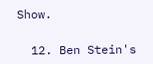Show.

  12. Ben Stein's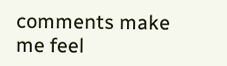comments make me feel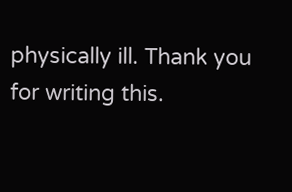physically ill. Thank you for writing this.